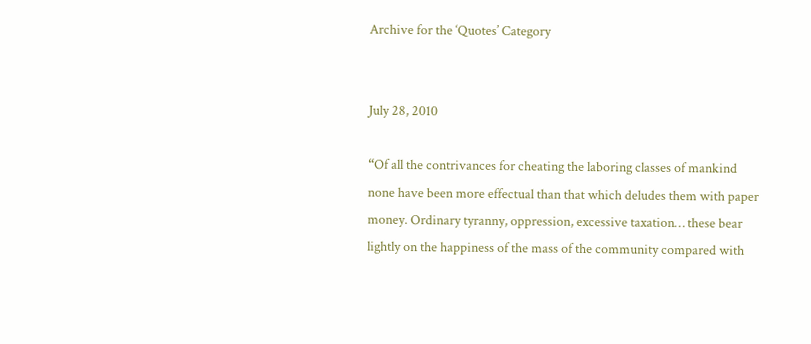Archive for the ‘Quotes’ Category


July 28, 2010

“Of all the contrivances for cheating the laboring classes of mankind none have been more effectual than that which deludes them with paper money. Ordinary tyranny, oppression, excessive taxation… these bear lightly on the happiness of the mass of the community compared with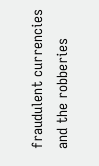fraudulent currencies and the robberies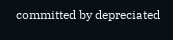committed by depreciated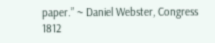paper.” ~ Daniel Webster, Congress 1812